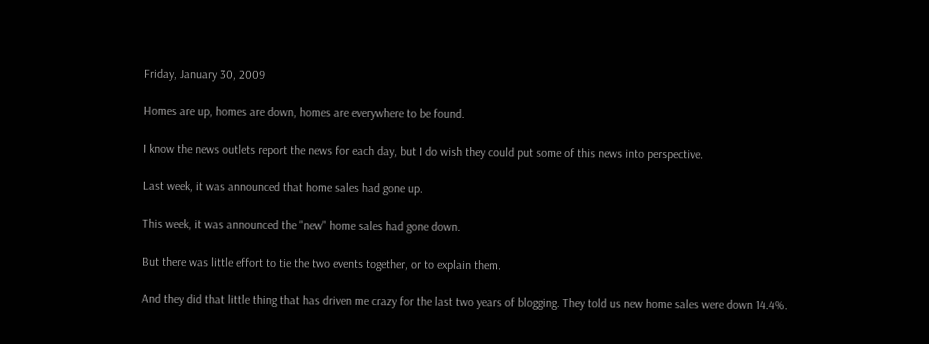Friday, January 30, 2009

Homes are up, homes are down, homes are everywhere to be found.

I know the news outlets report the news for each day, but I do wish they could put some of this news into perspective.

Last week, it was announced that home sales had gone up.

This week, it was announced the "new" home sales had gone down.

But there was little effort to tie the two events together, or to explain them.

And they did that little thing that has driven me crazy for the last two years of blogging. They told us new home sales were down 14.4%.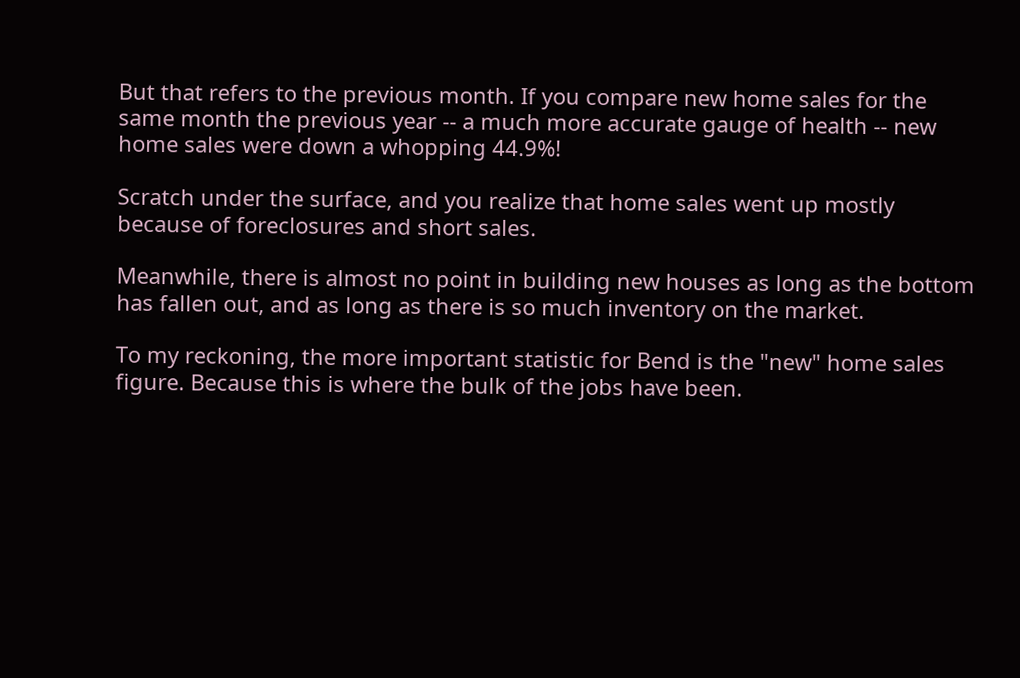But that refers to the previous month. If you compare new home sales for the same month the previous year -- a much more accurate gauge of health -- new home sales were down a whopping 44.9%!

Scratch under the surface, and you realize that home sales went up mostly because of foreclosures and short sales.

Meanwhile, there is almost no point in building new houses as long as the bottom has fallen out, and as long as there is so much inventory on the market.

To my reckoning, the more important statistic for Bend is the "new" home sales figure. Because this is where the bulk of the jobs have been.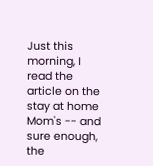Just this morning, I read the article on the stay at home Mom's -- and sure enough, the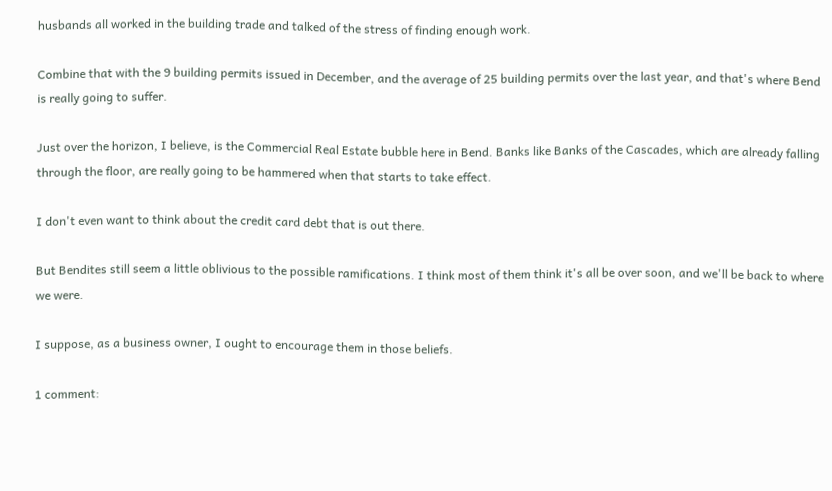husbands all worked in the building trade and talked of the stress of finding enough work.

Combine that with the 9 building permits issued in December, and the average of 25 building permits over the last year, and that's where Bend is really going to suffer.

Just over the horizon, I believe, is the Commercial Real Estate bubble here in Bend. Banks like Banks of the Cascades, which are already falling through the floor, are really going to be hammered when that starts to take effect.

I don't even want to think about the credit card debt that is out there.

But Bendites still seem a little oblivious to the possible ramifications. I think most of them think it's all be over soon, and we'll be back to where we were.

I suppose, as a business owner, I ought to encourage them in those beliefs.

1 comment: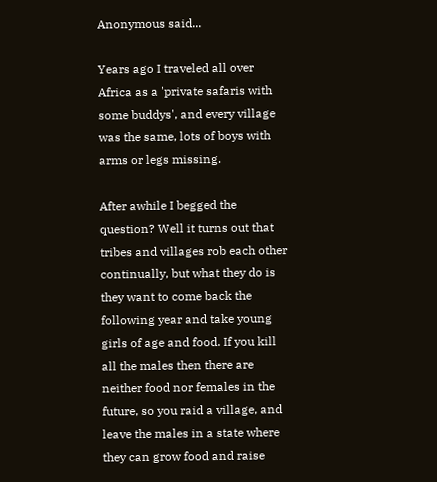Anonymous said...

Years ago I traveled all over Africa as a 'private safaris with some buddys', and every village was the same, lots of boys with arms or legs missing.

After awhile I begged the question? Well it turns out that tribes and villages rob each other continually, but what they do is they want to come back the following year and take young girls of age and food. If you kill all the males then there are neither food nor females in the future, so you raid a village, and leave the males in a state where they can grow food and raise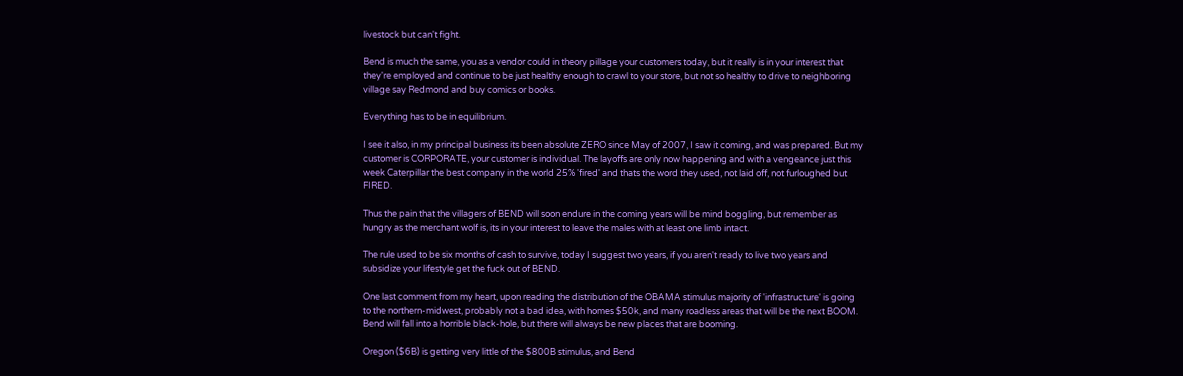livestock but can't fight.

Bend is much the same, you as a vendor could in theory pillage your customers today, but it really is in your interest that they're employed and continue to be just healthy enough to crawl to your store, but not so healthy to drive to neighboring village say Redmond and buy comics or books.

Everything has to be in equilibrium.

I see it also, in my principal business its been absolute ZERO since May of 2007, I saw it coming, and was prepared. But my customer is CORPORATE, your customer is individual. The layoffs are only now happening and with a vengeance just this week Caterpillar the best company in the world 25% 'fired' and thats the word they used, not laid off, not furloughed but FIRED.

Thus the pain that the villagers of BEND will soon endure in the coming years will be mind boggling, but remember as hungry as the merchant wolf is, its in your interest to leave the males with at least one limb intact.

The rule used to be six months of cash to survive, today I suggest two years, if you aren't ready to live two years and subsidize your lifestyle get the fuck out of BEND.

One last comment from my heart, upon reading the distribution of the OBAMA stimulus majority of 'infrastructure' is going to the northern-midwest, probably not a bad idea, with homes $50k, and many roadless areas that will be the next BOOM. Bend will fall into a horrible black-hole, but there will always be new places that are booming.

Oregon ($6B) is getting very little of the $800B stimulus, and Bend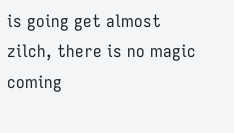is going get almost zilch, there is no magic coming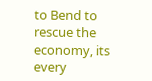to Bend to rescue the economy, its every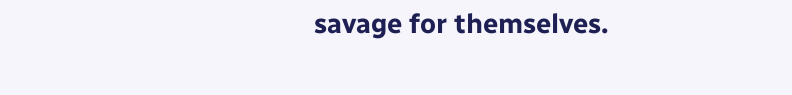savage for themselves.